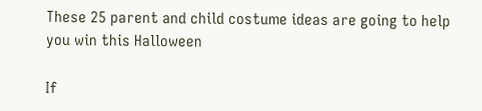These 25 parent and child costume ideas are going to help you win this Halloween

If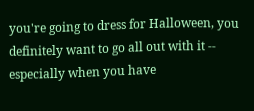you're going to dress for Halloween, you definitely want to go all out with it -- especially when you have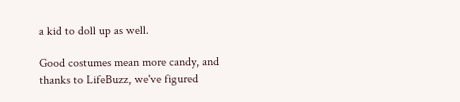a kid to doll up as well.

Good costumes mean more candy, and thanks to LifeBuzz, we've figured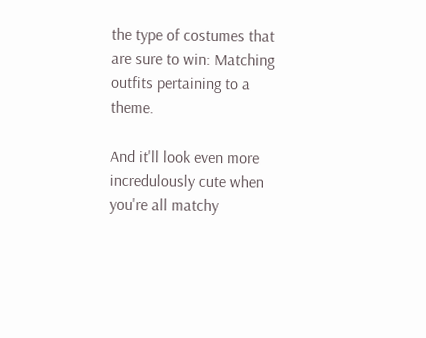the type of costumes that are sure to win: Matching outfits pertaining to a theme.

And it'll look even more incredulously cute when you're all matchy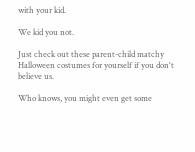with your kid.

We kid you not.

Just check out these parent-child matchy Halloween costumes for yourself if you don't believe us.

Who knows, you might even get some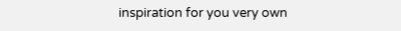inspiration for you very own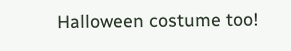Halloween costume too!